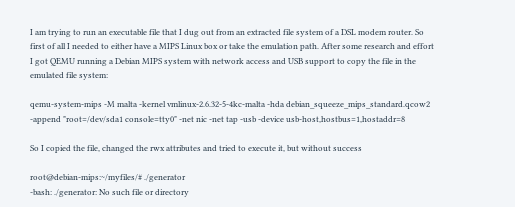I am trying to run an executable file that I dug out from an extracted file system of a DSL modem router. So first of all I needed to either have a MIPS Linux box or take the emulation path. After some research and effort I got QEMU running a Debian MIPS system with network access and USB support to copy the file in the emulated file system:

qemu-system-mips -M malta -kernel vmlinux-2.6.32-5-4kc-malta -hda debian_squeeze_mips_standard.qcow2 -append "root=/dev/sda1 console=tty0" -net nic -net tap -usb -device usb-host,hostbus=1,hostaddr=8

So I copied the file, changed the rwx attributes and tried to execute it, but without success

root@debian-mips:~/myfiles/# ./generator
-bash: ./generator: No such file or directory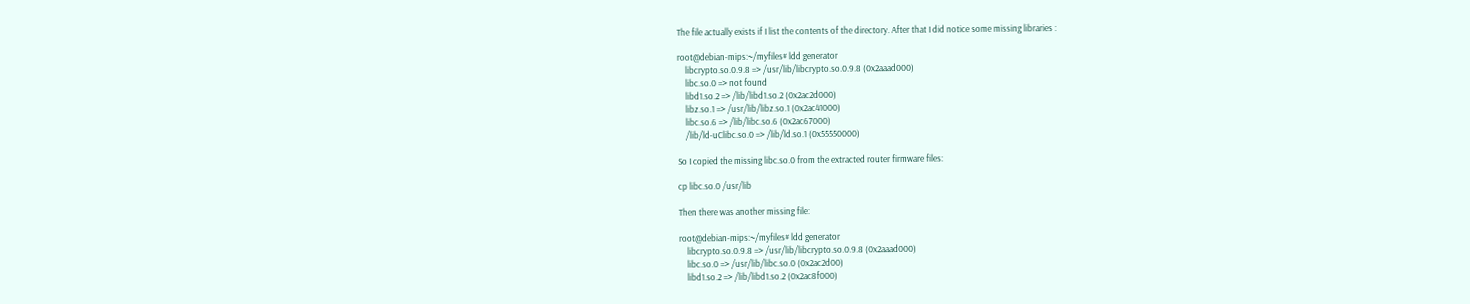The file actually exists if I list the contents of the directory. After that I did notice some missing libraries :

root@debian-mips:~/myfiles# ldd generator
    libcrypto.so.0.9.8 => /usr/lib/libcrypto.so.0.9.8 (0x2aaad000)
    libc.so.0 => not found
    libd1.so.2 => /lib/libd1.so.2 (0x2ac2d000)
    libz.so.1 => /usr/lib/libz.so.1 (0x2ac41000)
    libc.so.6 => /lib/libc.so.6 (0x2ac67000)
    /lib/ld-uClibc.so.0 => /lib/ld.so.1 (0x55550000)

So I copied the missing libc.so.0 from the extracted router firmware files:

cp libc.so.0 /usr/lib

Then there was another missing file:

root@debian-mips:~/myfiles# ldd generator
    libcrypto.so.0.9.8 => /usr/lib/libcrypto.so.0.9.8 (0x2aaad000)
    libc.so.0 => /usr/lib/libc.so.0 (0x2ac2d00)
    libd1.so.2 => /lib/libd1.so.2 (0x2ac8f000)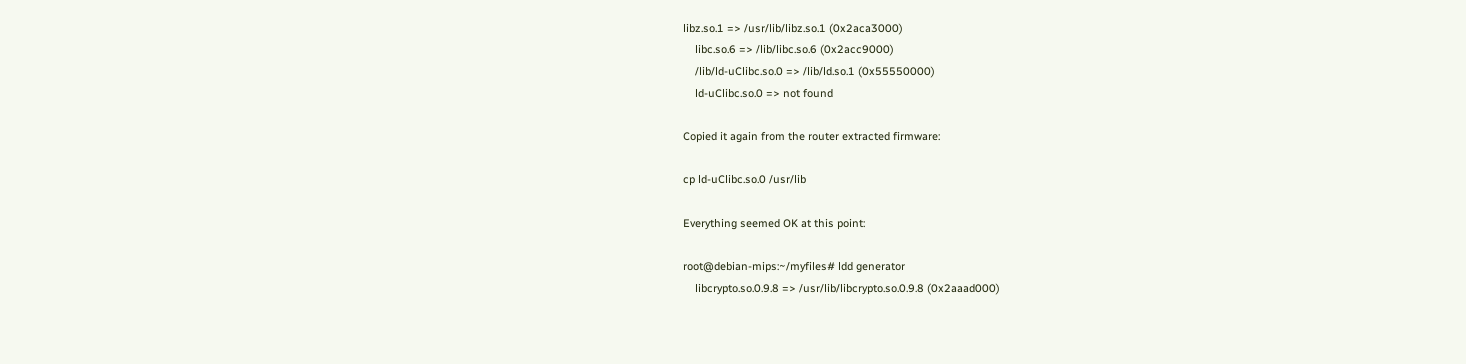libz.so.1 => /usr/lib/libz.so.1 (0x2aca3000)
    libc.so.6 => /lib/libc.so.6 (0x2acc9000)
    /lib/ld-uClibc.so.0 => /lib/ld.so.1 (0x55550000)
    ld-uClibc.so.0 => not found

Copied it again from the router extracted firmware:

cp ld-uClibc.so.0 /usr/lib

Everything seemed OK at this point:

root@debian-mips:~/myfiles# ldd generator
    libcrypto.so.0.9.8 => /usr/lib/libcrypto.so.0.9.8 (0x2aaad000)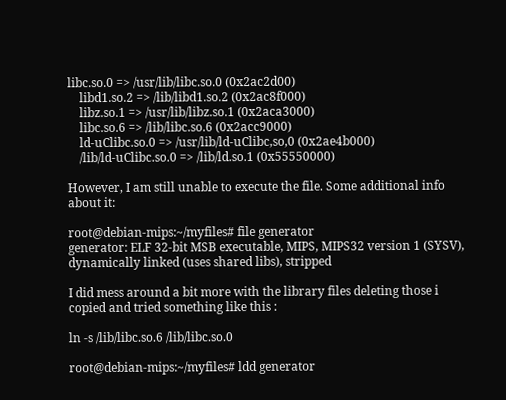libc.so.0 => /usr/lib/libc.so.0 (0x2ac2d00)
    libd1.so.2 => /lib/libd1.so.2 (0x2ac8f000)
    libz.so.1 => /usr/lib/libz.so.1 (0x2aca3000)
    libc.so.6 => /lib/libc.so.6 (0x2acc9000)
    ld-uClibc.so.0 => /usr/lib/ld-uClibc,so,0 (0x2ae4b000)
    /lib/ld-uClibc.so.0 => /lib/ld.so.1 (0x55550000)

However, I am still unable to execute the file. Some additional info about it:

root@debian-mips:~/myfiles# file generator
generator: ELF 32-bit MSB executable, MIPS, MIPS32 version 1 (SYSV), dynamically linked (uses shared libs), stripped

I did mess around a bit more with the library files deleting those i copied and tried something like this :

ln -s /lib/libc.so.6 /lib/libc.so.0

root@debian-mips:~/myfiles# ldd generator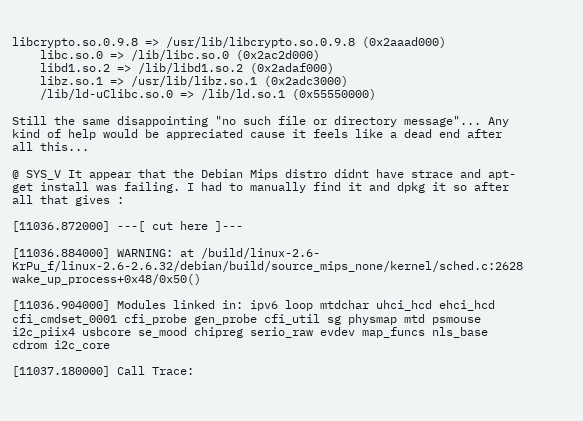libcrypto.so.0.9.8 => /usr/lib/libcrypto.so.0.9.8 (0x2aaad000)
    libc.so.0 => /lib/libc.so.0 (0x2ac2d000)
    libd1.so.2 => /lib/libd1.so.2 (0x2adaf000)
    libz.so.1 => /usr/lib/libz.so.1 (0x2adc3000)
    /lib/ld-uClibc.so.0 => /lib/ld.so.1 (0x55550000)

Still the same disappointing "no such file or directory message"... Any kind of help would be appreciated cause it feels like a dead end after all this...

@ SYS_V It appear that the Debian Mips distro didnt have strace and apt-get install was failing. I had to manually find it and dpkg it so after all that gives :

[11036.872000] ---[ cut here ]---

[11036.884000] WARNING: at /build/linux-2.6-KrPu_f/linux-2.6-2.6.32/debian/build/source_mips_none/kernel/sched.c:2628 wake_up_process+0x48/0x50()

[11036.904000] Modules linked in: ipv6 loop mtdchar uhci_hcd ehci_hcd cfi_cmdset_0001 cfi_probe gen_probe cfi_util sg physmap mtd psmouse i2c_piix4 usbcore se_mood chipreg serio_raw evdev map_funcs nls_base cdrom i2c_core

[11037.180000] Call Trace: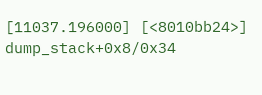[11037.196000] [<8010bb24>] dump_stack+0x8/0x34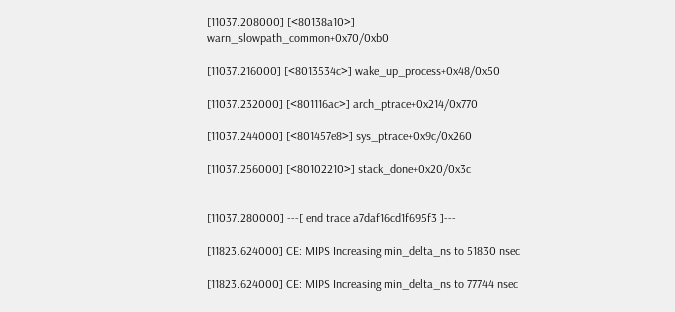[11037.208000] [<80138a10>] warn_slowpath_common+0x70/0xb0

[11037.216000] [<8013534c>] wake_up_process+0x48/0x50

[11037.232000] [<801116ac>] arch_ptrace+0x214/0x770

[11037.244000] [<801457e8>] sys_ptrace+0x9c/0x260

[11037.256000] [<80102210>] stack_done+0x20/0x3c


[11037.280000] ---[ end trace a7daf16cd1f695f3 ]---

[11823.624000] CE: MIPS Increasing min_delta_ns to 51830 nsec

[11823.624000] CE: MIPS Increasing min_delta_ns to 77744 nsec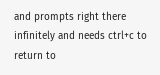and prompts right there infinitely and needs ctrl+c to return to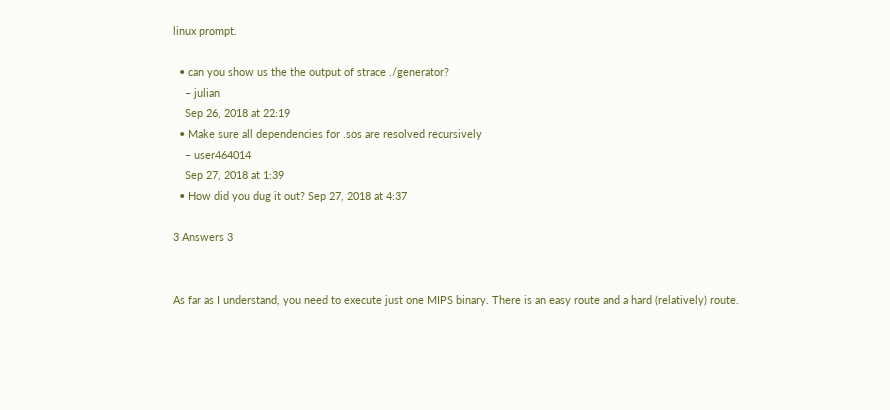linux prompt.

  • can you show us the the output of strace ./generator?
    – julian
    Sep 26, 2018 at 22:19
  • Make sure all dependencies for .sos are resolved recursively
    – user464014
    Sep 27, 2018 at 1:39
  • How did you dug it out? Sep 27, 2018 at 4:37

3 Answers 3


As far as I understand, you need to execute just one MIPS binary. There is an easy route and a hard (relatively) route.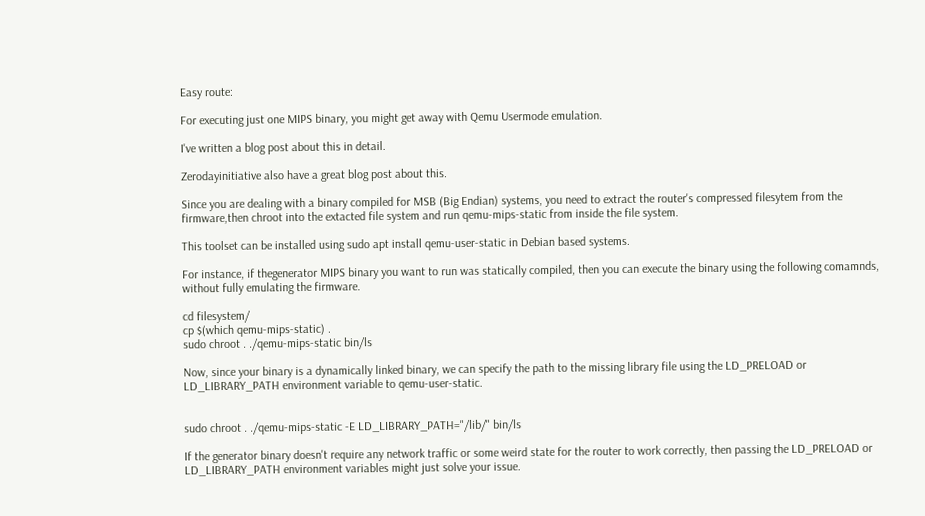Easy route:

For executing just one MIPS binary, you might get away with Qemu Usermode emulation.

I've written a blog post about this in detail.

Zerodayinitiative also have a great blog post about this.

Since you are dealing with a binary compiled for MSB (Big Endian) systems, you need to extract the router's compressed filesytem from the firmware,then chroot into the extacted file system and run qemu-mips-static from inside the file system.

This toolset can be installed using sudo apt install qemu-user-static in Debian based systems.

For instance, if thegenerator MIPS binary you want to run was statically compiled, then you can execute the binary using the following comamnds, without fully emulating the firmware.

cd filesystem/
cp $(which qemu-mips-static) .
sudo chroot . ./qemu-mips-static bin/ls

Now, since your binary is a dynamically linked binary, we can specify the path to the missing library file using the LD_PRELOAD or LD_LIBRARY_PATH environment variable to qemu-user-static.


sudo chroot . ./qemu-mips-static -E LD_LIBRARY_PATH="/lib/" bin/ls

If the generator binary doesn't require any network traffic or some weird state for the router to work correctly, then passing the LD_PRELOAD or LD_LIBRARY_PATH environment variables might just solve your issue.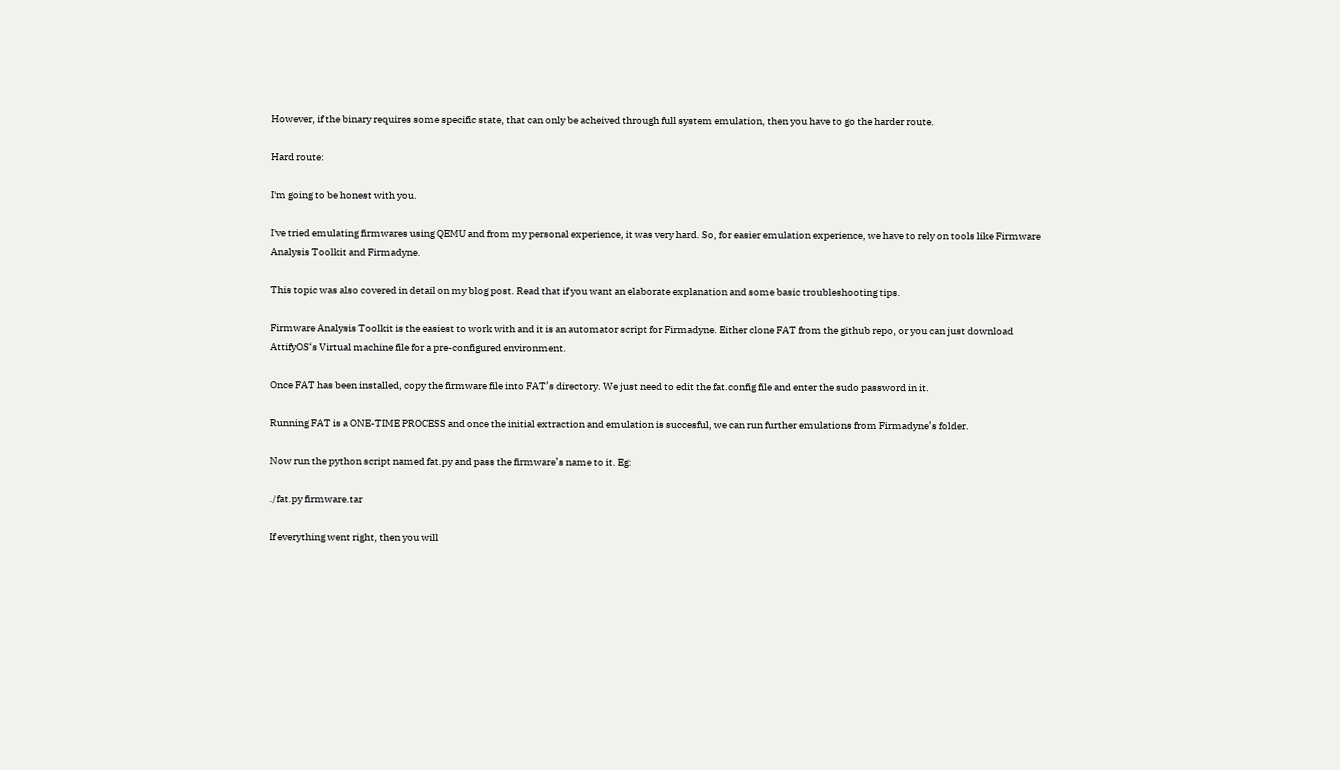However, if the binary requires some specific state, that can only be acheived through full system emulation, then you have to go the harder route.

Hard route:

I'm going to be honest with you.

I've tried emulating firmwares using QEMU and from my personal experience, it was very hard. So, for easier emulation experience, we have to rely on tools like Firmware Analysis Toolkit and Firmadyne.

This topic was also covered in detail on my blog post. Read that if you want an elaborate explanation and some basic troubleshooting tips.

Firmware Analysis Toolkit is the easiest to work with and it is an automator script for Firmadyne. Either clone FAT from the github repo, or you can just download AttifyOS‘s Virtual machine file for a pre-configured environment.

Once FAT has been installed, copy the firmware file into FAT’s directory. We just need to edit the fat.config file and enter the sudo password in it.

Running FAT is a ONE-TIME PROCESS and once the initial extraction and emulation is succesful, we can run further emulations from Firmadyne’s folder.

Now run the python script named fat.py and pass the firmware’s name to it. Eg:

./fat.py firmware.tar

If everything went right, then you will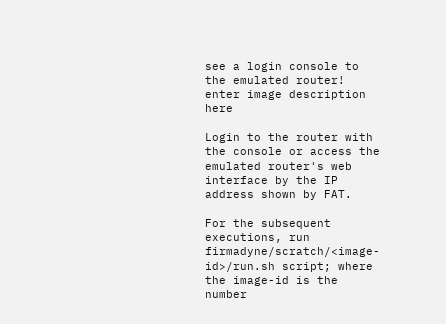see a login console to the emulated router! enter image description here

Login to the router with the console or access the emulated router's web interface by the IP address shown by FAT.

For the subsequent executions, run firmadyne/scratch/<image-id>/run.sh script; where the image-id is the number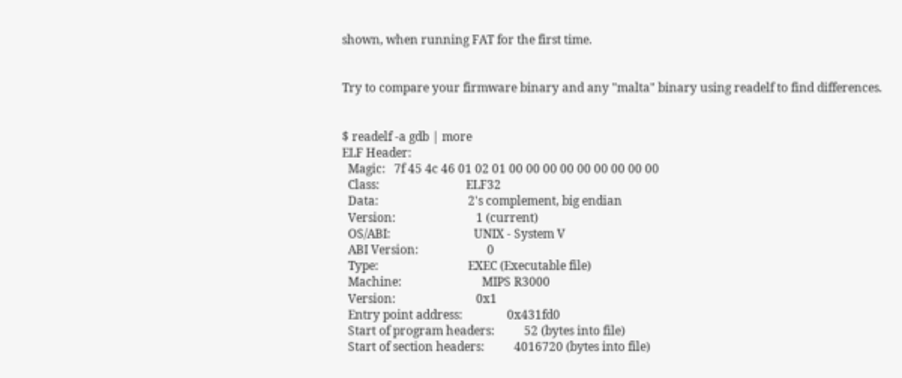shown, when running FAT for the first time.


Try to compare your firmware binary and any "malta" binary using readelf to find differences.


$ readelf -a gdb | more
ELF Header:
  Magic:   7f 45 4c 46 01 02 01 00 00 00 00 00 00 00 00 00
  Class:                             ELF32
  Data:                              2's complement, big endian
  Version:                           1 (current)
  OS/ABI:                            UNIX - System V
  ABI Version:                       0
  Type:                              EXEC (Executable file)
  Machine:                           MIPS R3000
  Version:                           0x1
  Entry point address:               0x431fd0
  Start of program headers:          52 (bytes into file)
  Start of section headers:          4016720 (bytes into file)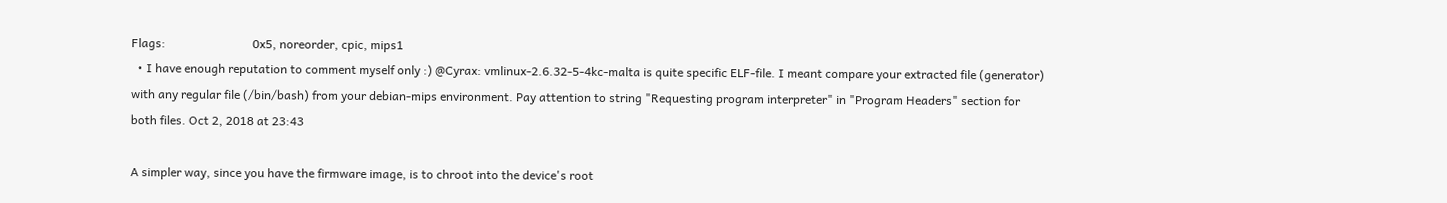Flags:                             0x5, noreorder, cpic, mips1
  • I have enough reputation to comment myself only :) @Cyrax: vmlinux-2.6.32-5-4kc-malta is quite specific ELF-file. I meant compare your extracted file (generator) with any regular file (/bin/bash) from your debian-mips environment. Pay attention to string "Requesting program interpreter" in "Program Headers" section for both files. Oct 2, 2018 at 23:43

A simpler way, since you have the firmware image, is to chroot into the device's root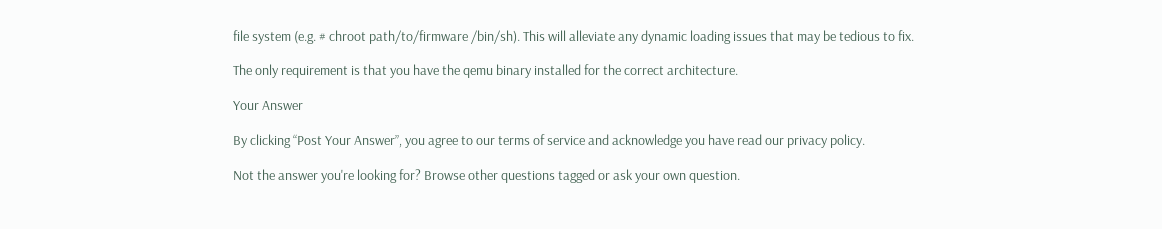file system (e.g. # chroot path/to/firmware /bin/sh). This will alleviate any dynamic loading issues that may be tedious to fix.

The only requirement is that you have the qemu binary installed for the correct architecture.

Your Answer

By clicking “Post Your Answer”, you agree to our terms of service and acknowledge you have read our privacy policy.

Not the answer you're looking for? Browse other questions tagged or ask your own question.